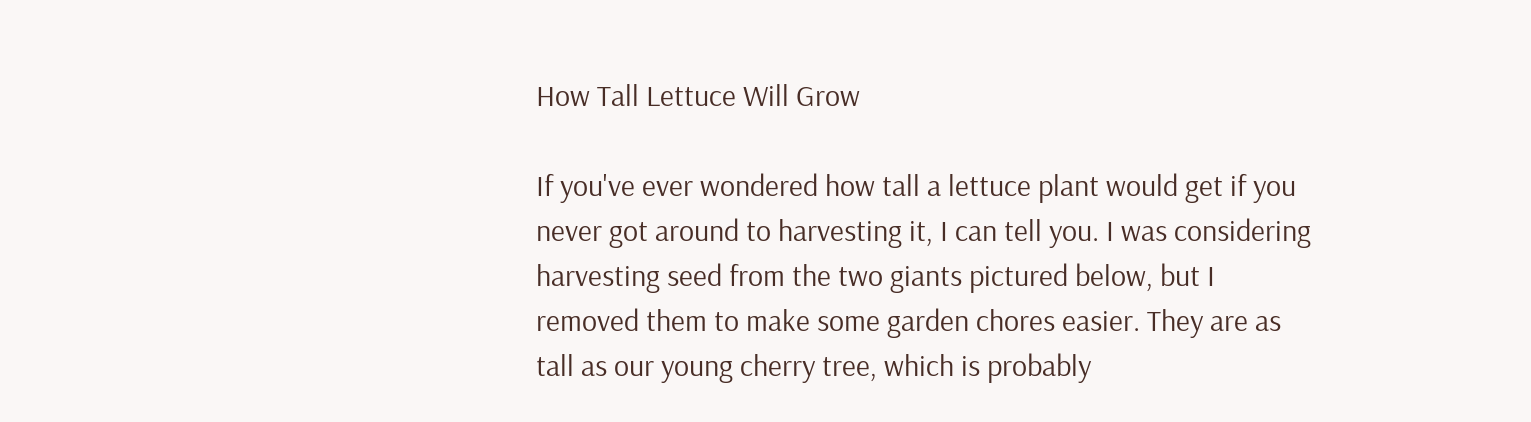How Tall Lettuce Will Grow

If you've ever wondered how tall a lettuce plant would get if you never got around to harvesting it, I can tell you. I was considering harvesting seed from the two giants pictured below, but I removed them to make some garden chores easier. They are as tall as our young cherry tree, which is probably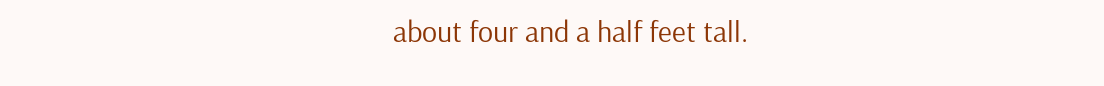about four and a half feet tall.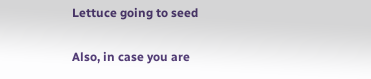Lettuce going to seed

Also, in case you are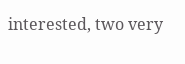interested, two very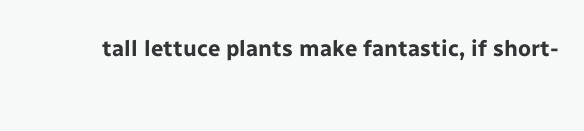tall lettuce plants make fantastic, if short-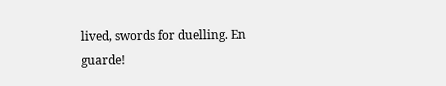lived, swords for duelling. En guarde!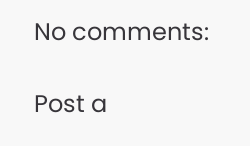No comments:

Post a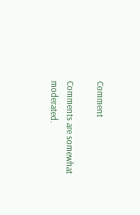Comment

Comments are somewhat moderated.